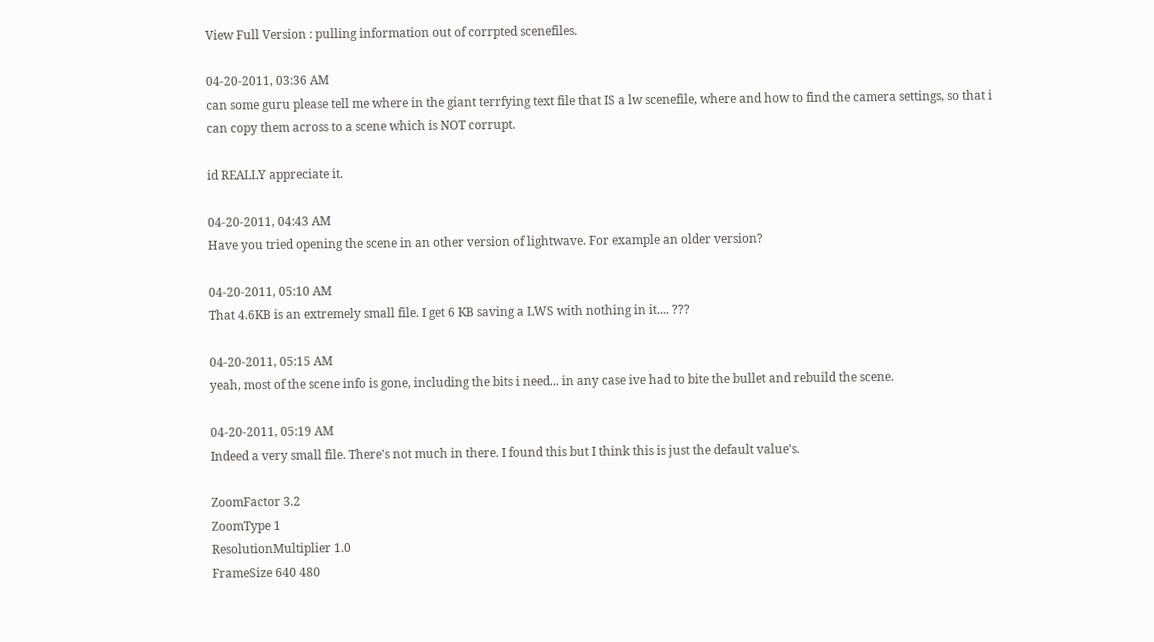View Full Version : pulling information out of corrpted scenefiles.

04-20-2011, 03:36 AM
can some guru please tell me where in the giant terrfying text file that IS a lw scenefile, where and how to find the camera settings, so that i can copy them across to a scene which is NOT corrupt.

id REALLY appreciate it.

04-20-2011, 04:43 AM
Have you tried opening the scene in an other version of lightwave. For example an older version?

04-20-2011, 05:10 AM
That 4.6KB is an extremely small file. I get 6 KB saving a LWS with nothing in it.... ???

04-20-2011, 05:15 AM
yeah, most of the scene info is gone, including the bits i need... in any case ive had to bite the bullet and rebuild the scene.

04-20-2011, 05:19 AM
Indeed a very small file. There's not much in there. I found this but I think this is just the default value's.

ZoomFactor 3.2
ZoomType 1
ResolutionMultiplier 1.0
FrameSize 640 480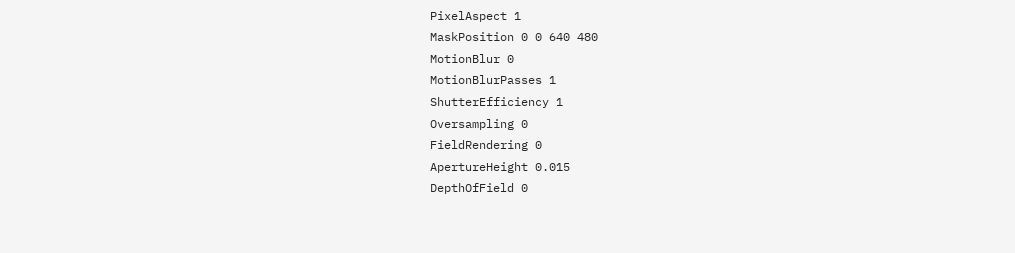PixelAspect 1
MaskPosition 0 0 640 480
MotionBlur 0
MotionBlurPasses 1
ShutterEfficiency 1
Oversampling 0
FieldRendering 0
ApertureHeight 0.015
DepthOfField 0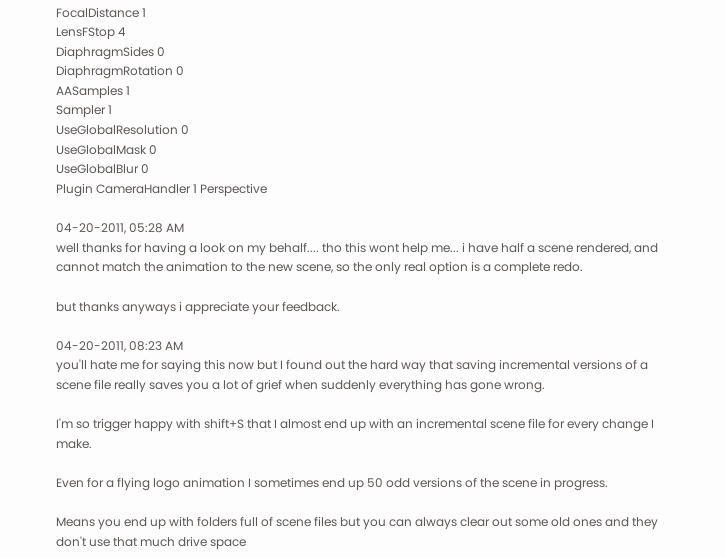FocalDistance 1
LensFStop 4
DiaphragmSides 0
DiaphragmRotation 0
AASamples 1
Sampler 1
UseGlobalResolution 0
UseGlobalMask 0
UseGlobalBlur 0
Plugin CameraHandler 1 Perspective

04-20-2011, 05:28 AM
well thanks for having a look on my behalf.... tho this wont help me... i have half a scene rendered, and cannot match the animation to the new scene, so the only real option is a complete redo.

but thanks anyways i appreciate your feedback.

04-20-2011, 08:23 AM
you'll hate me for saying this now but I found out the hard way that saving incremental versions of a scene file really saves you a lot of grief when suddenly everything has gone wrong.

I'm so trigger happy with shift+S that I almost end up with an incremental scene file for every change I make.

Even for a flying logo animation I sometimes end up 50 odd versions of the scene in progress.

Means you end up with folders full of scene files but you can always clear out some old ones and they don't use that much drive space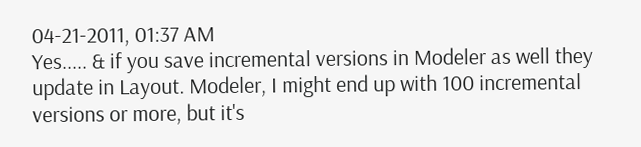04-21-2011, 01:37 AM
Yes..... & if you save incremental versions in Modeler as well they update in Layout. Modeler, I might end up with 100 incremental versions or more, but it's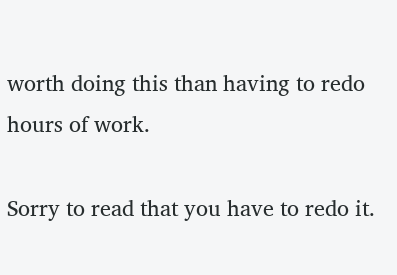worth doing this than having to redo hours of work.

Sorry to read that you have to redo it.